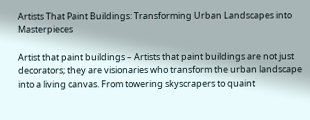Artists That Paint Buildings: Transforming Urban Landscapes into Masterpieces

Artist that paint buildings – Artists that paint buildings are not just decorators; they are visionaries who transform the urban landscape into a living canvas. From towering skyscrapers to quaint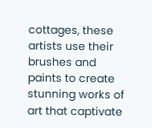cottages, these artists use their brushes and paints to create stunning works of art that captivate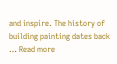and inspire. The history of building painting dates back … Read more